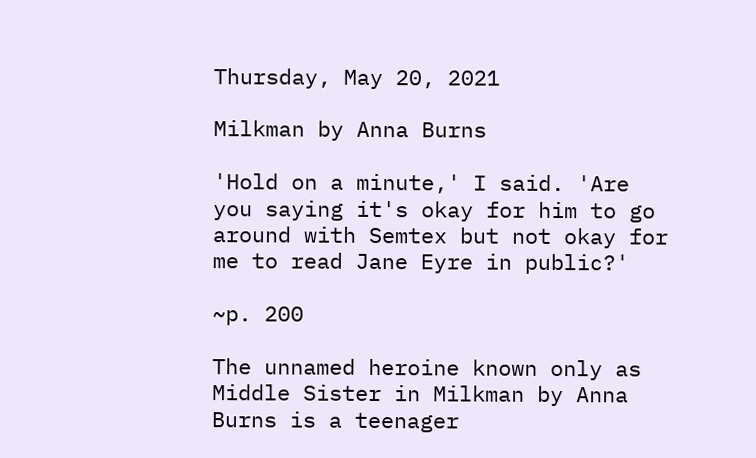Thursday, May 20, 2021

Milkman by Anna Burns

'Hold on a minute,' I said. 'Are you saying it's okay for him to go around with Semtex but not okay for me to read Jane Eyre in public?'

~p. 200

The unnamed heroine known only as Middle Sister in Milkman by Anna Burns is a teenager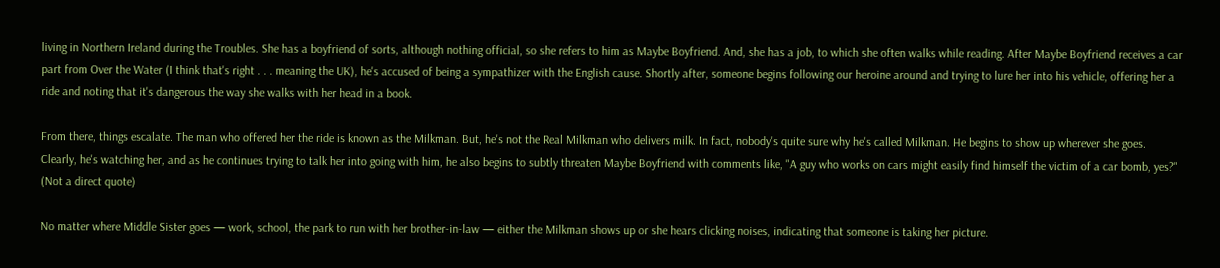living in Northern Ireland during the Troubles. She has a boyfriend of sorts, although nothing official, so she refers to him as Maybe Boyfriend. And, she has a job, to which she often walks while reading. After Maybe Boyfriend receives a car part from Over the Water (I think that's right . . . meaning the UK), he's accused of being a sympathizer with the English cause. Shortly after, someone begins following our heroine around and trying to lure her into his vehicle, offering her a ride and noting that it's dangerous the way she walks with her head in a book.

From there, things escalate. The man who offered her the ride is known as the Milkman. But, he's not the Real Milkman who delivers milk. In fact, nobody's quite sure why he's called Milkman. He begins to show up wherever she goes. Clearly, he's watching her, and as he continues trying to talk her into going with him, he also begins to subtly threaten Maybe Boyfriend with comments like, "A guy who works on cars might easily find himself the victim of a car bomb, yes?" (Not a direct quote)

No matter where Middle Sister goes — work, school, the park to run with her brother-in-law — either the Milkman shows up or she hears clicking noises, indicating that someone is taking her picture.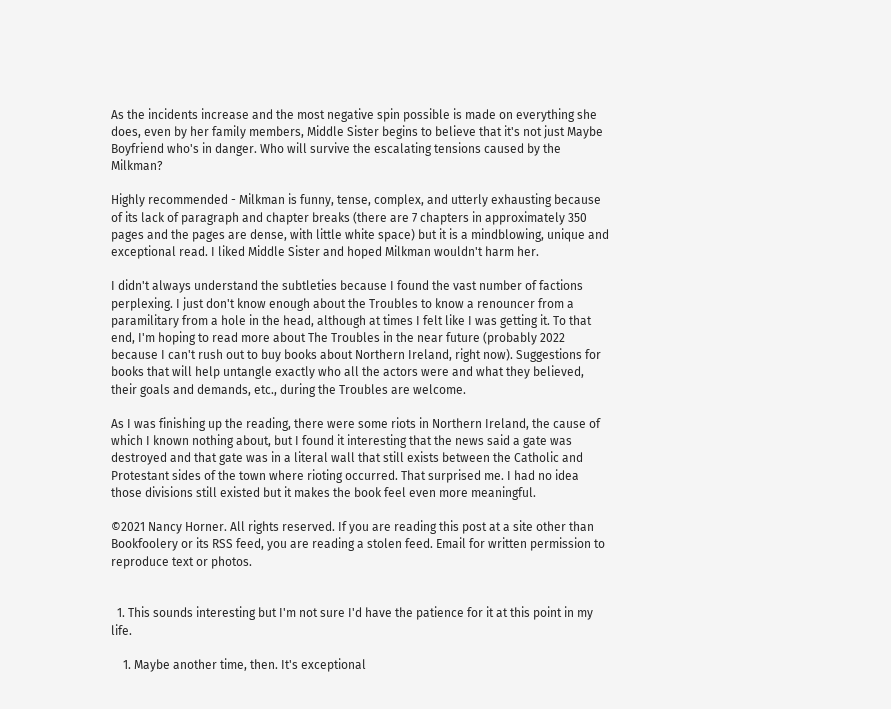As the incidents increase and the most negative spin possible is made on everything she does, even by her family members, Middle Sister begins to believe that it's not just Maybe Boyfriend who's in danger. Who will survive the escalating tensions caused by the Milkman?

Highly recommended - Milkman is funny, tense, complex, and utterly exhausting because of its lack of paragraph and chapter breaks (there are 7 chapters in approximately 350 pages and the pages are dense, with little white space) but it is a mindblowing, unique and exceptional read. I liked Middle Sister and hoped Milkman wouldn't harm her.

I didn't always understand the subtleties because I found the vast number of factions perplexing. I just don't know enough about the Troubles to know a renouncer from a paramilitary from a hole in the head, although at times I felt like I was getting it. To that end, I'm hoping to read more about The Troubles in the near future (probably 2022 because I can't rush out to buy books about Northern Ireland, right now). Suggestions for books that will help untangle exactly who all the actors were and what they believed, their goals and demands, etc., during the Troubles are welcome.

As I was finishing up the reading, there were some riots in Northern Ireland, the cause of which I known nothing about, but I found it interesting that the news said a gate was destroyed and that gate was in a literal wall that still exists between the Catholic and Protestant sides of the town where rioting occurred. That surprised me. I had no idea those divisions still existed but it makes the book feel even more meaningful.

©2021 Nancy Horner. All rights reserved. If you are reading this post at a site other than Bookfoolery or its RSS feed, you are reading a stolen feed. Email for written permission to reproduce text or photos.


  1. This sounds interesting but I'm not sure I'd have the patience for it at this point in my life.

    1. Maybe another time, then. It's exceptional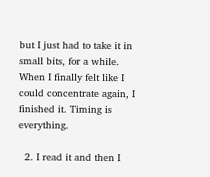but I just had to take it in small bits, for a while. When I finally felt like I could concentrate again, I finished it. Timing is everything.

  2. I read it and then I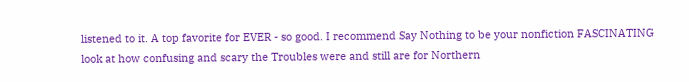listened to it. A top favorite for EVER - so good. I recommend Say Nothing to be your nonfiction FASCINATING look at how confusing and scary the Troubles were and still are for Northern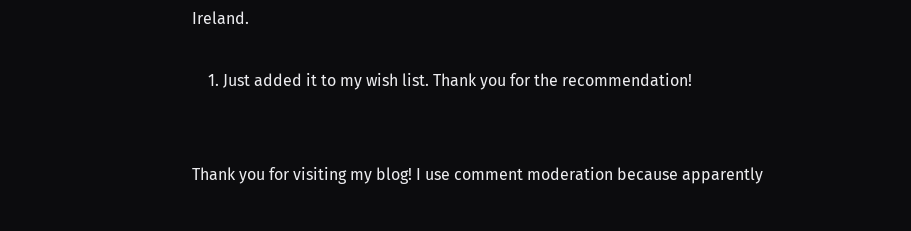Ireland.

    1. Just added it to my wish list. Thank you for the recommendation!


Thank you for visiting my blog! I use comment moderation because apparently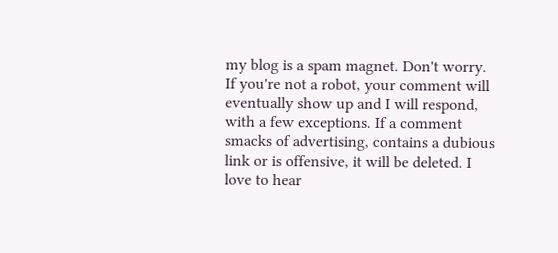my blog is a spam magnet. Don't worry. If you're not a robot, your comment will eventually show up and I will respond, with a few exceptions. If a comment smacks of advertising, contains a dubious link or is offensive, it will be deleted. I love to hear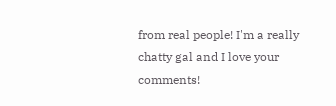from real people! I'm a really chatty gal and I love your comments!